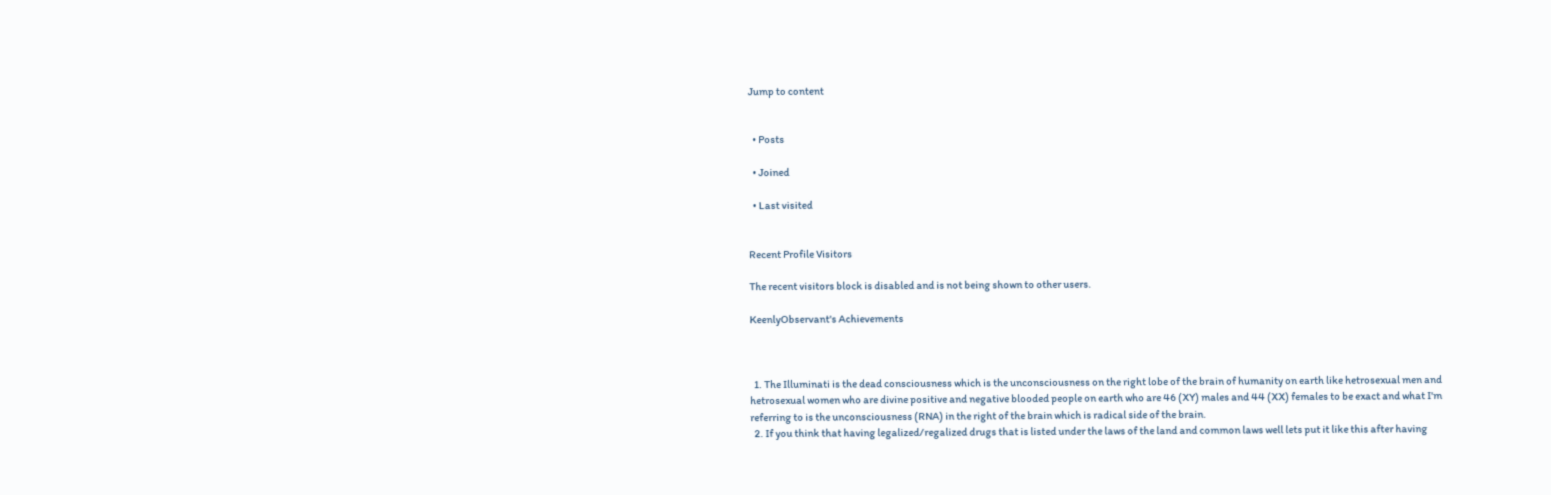Jump to content


  • Posts

  • Joined

  • Last visited


Recent Profile Visitors

The recent visitors block is disabled and is not being shown to other users.

KeenlyObservant's Achievements



  1. The Illuminati is the dead consciousness which is the unconsciousness on the right lobe of the brain of humanity on earth like hetrosexual men and hetrosexual women who are divine positive and negative blooded people on earth who are 46 (XY) males and 44 (XX) females to be exact and what I'm referring to is the unconsciousness (RNA) in the right of the brain which is radical side of the brain.
  2. If you think that having legalized/regalized drugs that is listed under the laws of the land and common laws well lets put it like this after having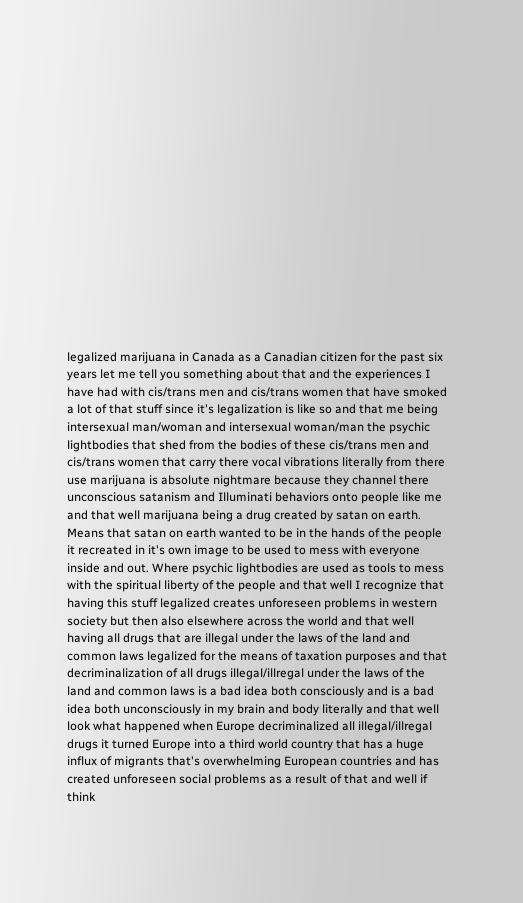legalized marijuana in Canada as a Canadian citizen for the past six years let me tell you something about that and the experiences I have had with cis/trans men and cis/trans women that have smoked a lot of that stuff since it's legalization is like so and that me being intersexual man/woman and intersexual woman/man the psychic lightbodies that shed from the bodies of these cis/trans men and cis/trans women that carry there vocal vibrations literally from there use marijuana is absolute nightmare because they channel there unconscious satanism and Illuminati behaviors onto people like me and that well marijuana being a drug created by satan on earth. Means that satan on earth wanted to be in the hands of the people it recreated in it's own image to be used to mess with everyone inside and out. Where psychic lightbodies are used as tools to mess with the spiritual liberty of the people and that well I recognize that having this stuff legalized creates unforeseen problems in western society but then also elsewhere across the world and that well having all drugs that are illegal under the laws of the land and common laws legalized for the means of taxation purposes and that decriminalization of all drugs illegal/illregal under the laws of the land and common laws is a bad idea both consciously and is a bad idea both unconsciously in my brain and body literally and that well look what happened when Europe decriminalized all illegal/illregal drugs it turned Europe into a third world country that has a huge influx of migrants that's overwhelming European countries and has created unforeseen social problems as a result of that and well if think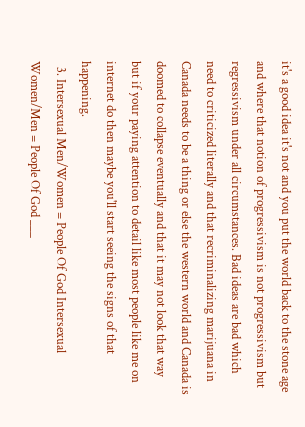it's a good idea it's not and you put the world back to the stone age and where that notion of progressivism is not progressivism but regressivism under all circumstances. Bad ideas are bad which need to criticized literally and that recriminalizing marijuana in Canada needs to be a thing or else the western world and Canada is doomed to collapse eventually and that it may not look that way but if your paying attention to detail like most people like me on internet do then maybe you'll start seeing the signs of that happening.
  3. Intersexual Men/Women = People Of God Intersexual Women/Men = People Of God ___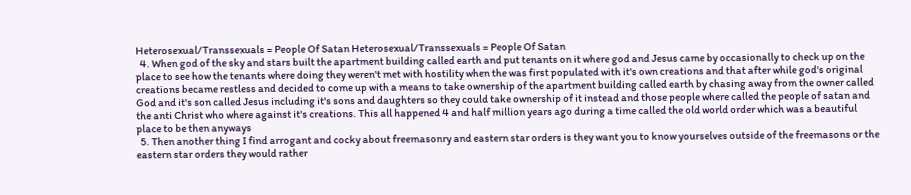Heterosexual/Transsexuals = People Of Satan Heterosexual/Transsexuals = People Of Satan
  4. When god of the sky and stars built the apartment building called earth and put tenants on it where god and Jesus came by occasionally to check up on the place to see how the tenants where doing they weren't met with hostility when the was first populated with it's own creations and that after while god's original creations became restless and decided to come up with a means to take ownership of the apartment building called earth by chasing away from the owner called God and it's son called Jesus including it's sons and daughters so they could take ownership of it instead and those people where called the people of satan and the anti Christ who where against it's creations. This all happened 4 and half million years ago during a time called the old world order which was a beautiful place to be then anyways
  5. Then another thing I find arrogant and cocky about freemasonry and eastern star orders is they want you to know yourselves outside of the freemasons or the eastern star orders they would rather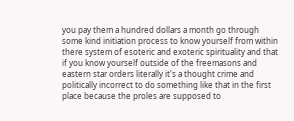you pay them a hundred dollars a month go through some kind initiation process to know yourself from within there system of esoteric and exoteric spirituality and that if you know yourself outside of the freemasons and eastern star orders literally it's a thought crime and politically incorrect to do something like that in the first place because the proles are supposed to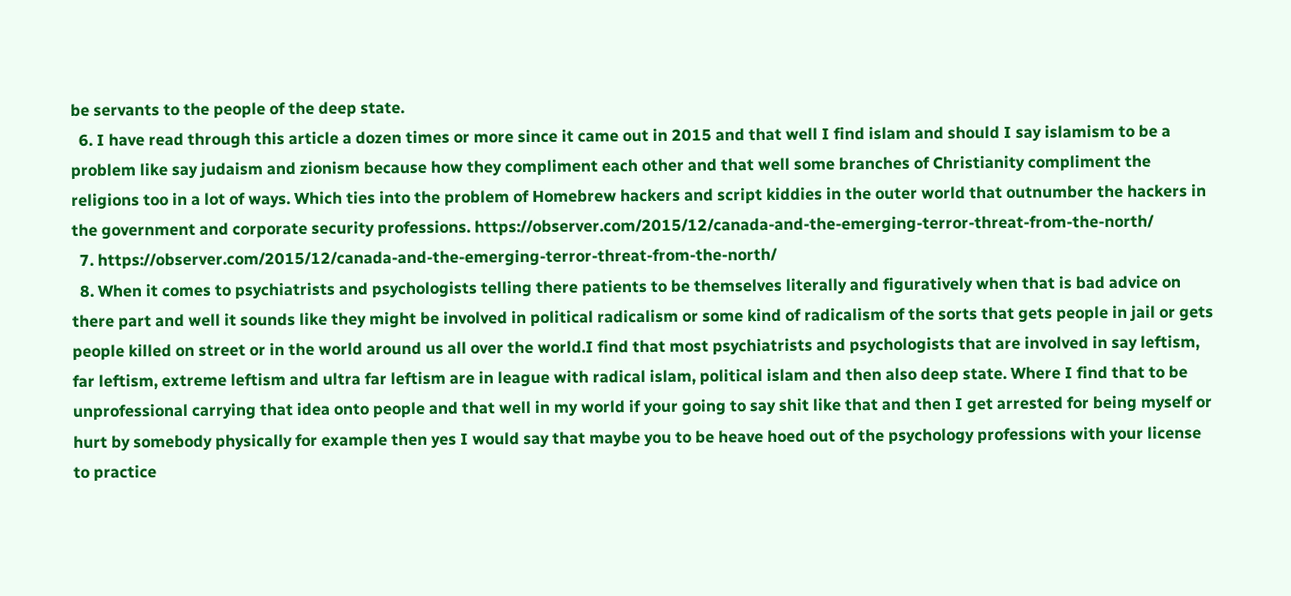be servants to the people of the deep state.
  6. I have read through this article a dozen times or more since it came out in 2015 and that well I find islam and should I say islamism to be a problem like say judaism and zionism because how they compliment each other and that well some branches of Christianity compliment the religions too in a lot of ways. Which ties into the problem of Homebrew hackers and script kiddies in the outer world that outnumber the hackers in the government and corporate security professions. https://observer.com/2015/12/canada-and-the-emerging-terror-threat-from-the-north/
  7. https://observer.com/2015/12/canada-and-the-emerging-terror-threat-from-the-north/
  8. When it comes to psychiatrists and psychologists telling there patients to be themselves literally and figuratively when that is bad advice on there part and well it sounds like they might be involved in political radicalism or some kind of radicalism of the sorts that gets people in jail or gets people killed on street or in the world around us all over the world.I find that most psychiatrists and psychologists that are involved in say leftism, far leftism, extreme leftism and ultra far leftism are in league with radical islam, political islam and then also deep state. Where I find that to be unprofessional carrying that idea onto people and that well in my world if your going to say shit like that and then I get arrested for being myself or hurt by somebody physically for example then yes I would say that maybe you to be heave hoed out of the psychology professions with your license to practice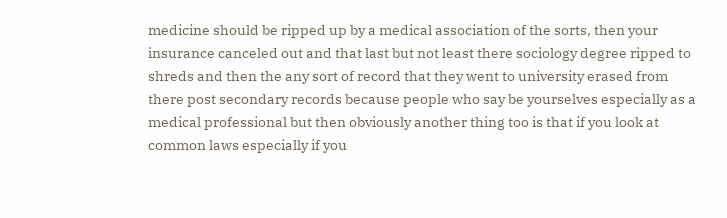medicine should be ripped up by a medical association of the sorts, then your insurance canceled out and that last but not least there sociology degree ripped to shreds and then the any sort of record that they went to university erased from there post secondary records because people who say be yourselves especially as a medical professional but then obviously another thing too is that if you look at common laws especially if you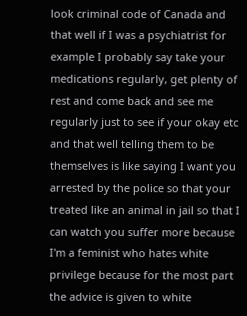look criminal code of Canada and that well if I was a psychiatrist for example I probably say take your medications regularly, get plenty of rest and come back and see me regularly just to see if your okay etc and that well telling them to be themselves is like saying I want you arrested by the police so that your treated like an animal in jail so that I can watch you suffer more because I'm a feminist who hates white privilege because for the most part the advice is given to white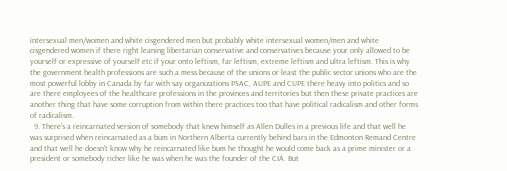intersexual men/women and white cisgendered men but probably white intersexual women/men and white cisgendered women if there right leaning libertarian conservative and conservatives because your only allowed to be yourself or expressive of yourself etc if your onto leftism, far leftism, extreme leftism and ultra leftism. This is why the government health professions are such a mess because of the unions or least the public sector unions who are the most powerful lobby in Canada by far with say organizations PSAC, AUPE and CUPE there heavy into politics and so are there employees of the healthcare professions in the provinces and territories but then these private practices are another thing that have some corruption from within there practices too that have political radicalism and other forms of radicalism.
  9. There's a reincarnated version of somebody that knew himself as Allen Dulles in a previous life and that well he was surprised when reincarnated as a bum in Northern Alberta currently behind bars in the Edmonton Remand Centre and that well he doesn't know why he reincarnated like bum he thought he would come back as a prime minister or a president or somebody richer like he was when he was the founder of the CIA. But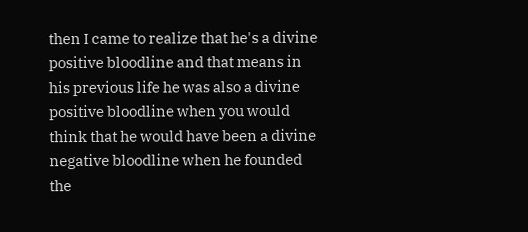then I came to realize that he's a divine positive bloodline and that means in his previous life he was also a divine positive bloodline when you would think that he would have been a divine negative bloodline when he founded the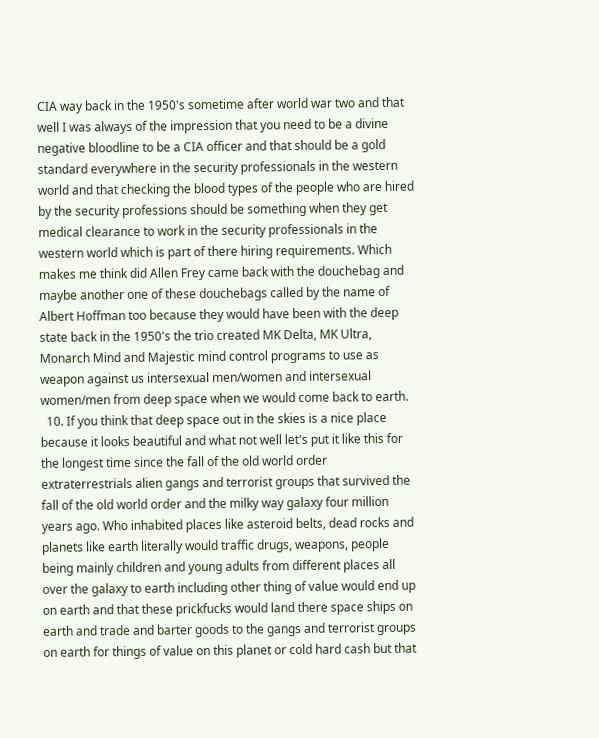CIA way back in the 1950's sometime after world war two and that well I was always of the impression that you need to be a divine negative bloodline to be a CIA officer and that should be a gold standard everywhere in the security professionals in the western world and that checking the blood types of the people who are hired by the security professions should be something when they get medical clearance to work in the security professionals in the western world which is part of there hiring requirements. Which makes me think did Allen Frey came back with the douchebag and maybe another one of these douchebags called by the name of Albert Hoffman too because they would have been with the deep state back in the 1950's the trio created MK Delta, MK Ultra, Monarch Mind and Majestic mind control programs to use as weapon against us intersexual men/women and intersexual women/men from deep space when we would come back to earth.
  10. If you think that deep space out in the skies is a nice place because it looks beautiful and what not well let's put it like this for the longest time since the fall of the old world order extraterrestrials alien gangs and terrorist groups that survived the fall of the old world order and the milky way galaxy four million years ago. Who inhabited places like asteroid belts, dead rocks and planets like earth literally would traffic drugs, weapons, people being mainly children and young adults from different places all over the galaxy to earth including other thing of value would end up on earth and that these prickfucks would land there space ships on earth and trade and barter goods to the gangs and terrorist groups on earth for things of value on this planet or cold hard cash but that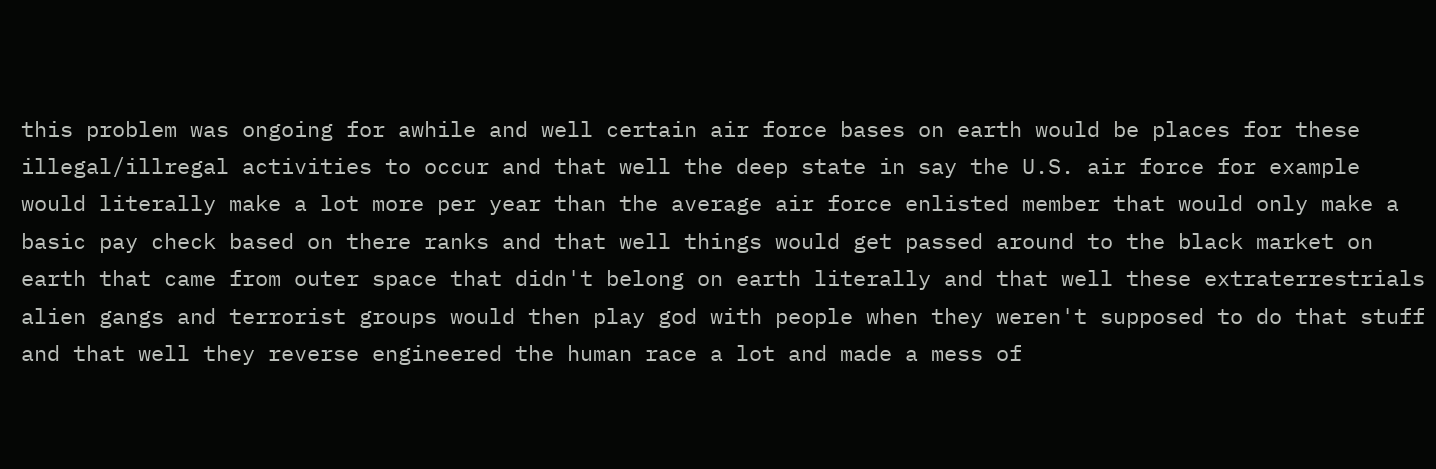this problem was ongoing for awhile and well certain air force bases on earth would be places for these illegal/illregal activities to occur and that well the deep state in say the U.S. air force for example would literally make a lot more per year than the average air force enlisted member that would only make a basic pay check based on there ranks and that well things would get passed around to the black market on earth that came from outer space that didn't belong on earth literally and that well these extraterrestrials alien gangs and terrorist groups would then play god with people when they weren't supposed to do that stuff and that well they reverse engineered the human race a lot and made a mess of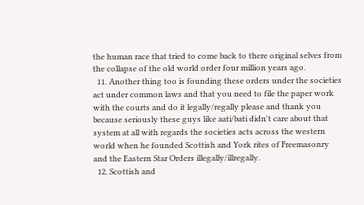the human race that tried to come back to there original selves from the collapse of the old world order four million years ago.
  11. Another thing too is founding these orders under the societies act under common laws and that you need to file the paper work with the courts and do it legally/regally please and thank you because seriously these guys like aati/bati didn't care about that system at all with regards the societies acts across the western world when he founded Scottish and York rites of Freemasonry and the Eastern Star Orders illegally/illregally.
  12. Scottish and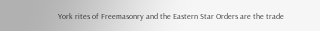York rites of Freemasonry and the Eastern Star Orders are the trade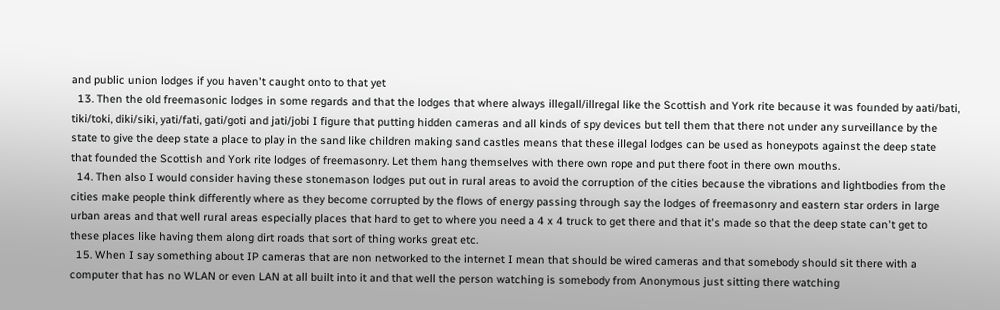and public union lodges if you haven't caught onto to that yet
  13. Then the old freemasonic lodges in some regards and that the lodges that where always illegall/illregal like the Scottish and York rite because it was founded by aati/bati, tiki/toki, diki/siki, yati/fati, gati/goti and jati/jobi I figure that putting hidden cameras and all kinds of spy devices but tell them that there not under any surveillance by the state to give the deep state a place to play in the sand like children making sand castles means that these illegal lodges can be used as honeypots against the deep state that founded the Scottish and York rite lodges of freemasonry. Let them hang themselves with there own rope and put there foot in there own mouths.
  14. Then also I would consider having these stonemason lodges put out in rural areas to avoid the corruption of the cities because the vibrations and lightbodies from the cities make people think differently where as they become corrupted by the flows of energy passing through say the lodges of freemasonry and eastern star orders in large urban areas and that well rural areas especially places that hard to get to where you need a 4 x 4 truck to get there and that it's made so that the deep state can't get to these places like having them along dirt roads that sort of thing works great etc.
  15. When I say something about IP cameras that are non networked to the internet I mean that should be wired cameras and that somebody should sit there with a computer that has no WLAN or even LAN at all built into it and that well the person watching is somebody from Anonymous just sitting there watching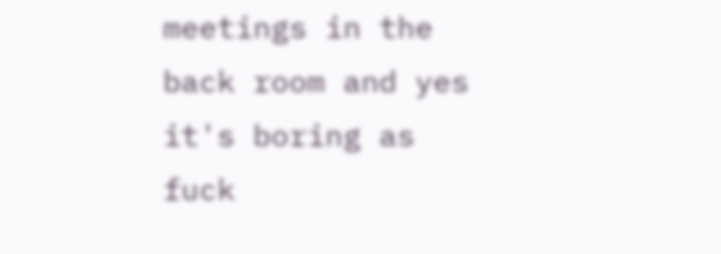meetings in the back room and yes it's boring as fuck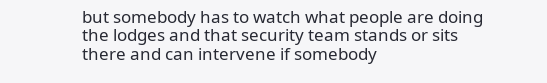but somebody has to watch what people are doing the lodges and that security team stands or sits there and can intervene if somebody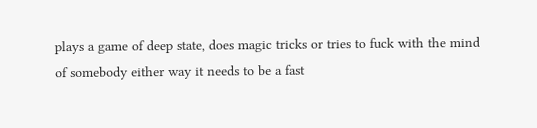plays a game of deep state, does magic tricks or tries to fuck with the mind of somebody either way it needs to be a fast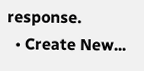response.
  • Create New...